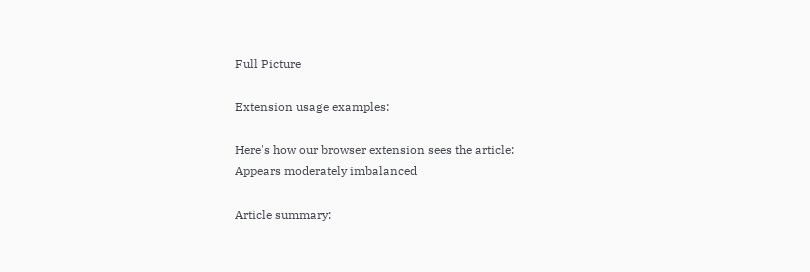Full Picture

Extension usage examples:

Here's how our browser extension sees the article:
Appears moderately imbalanced

Article summary: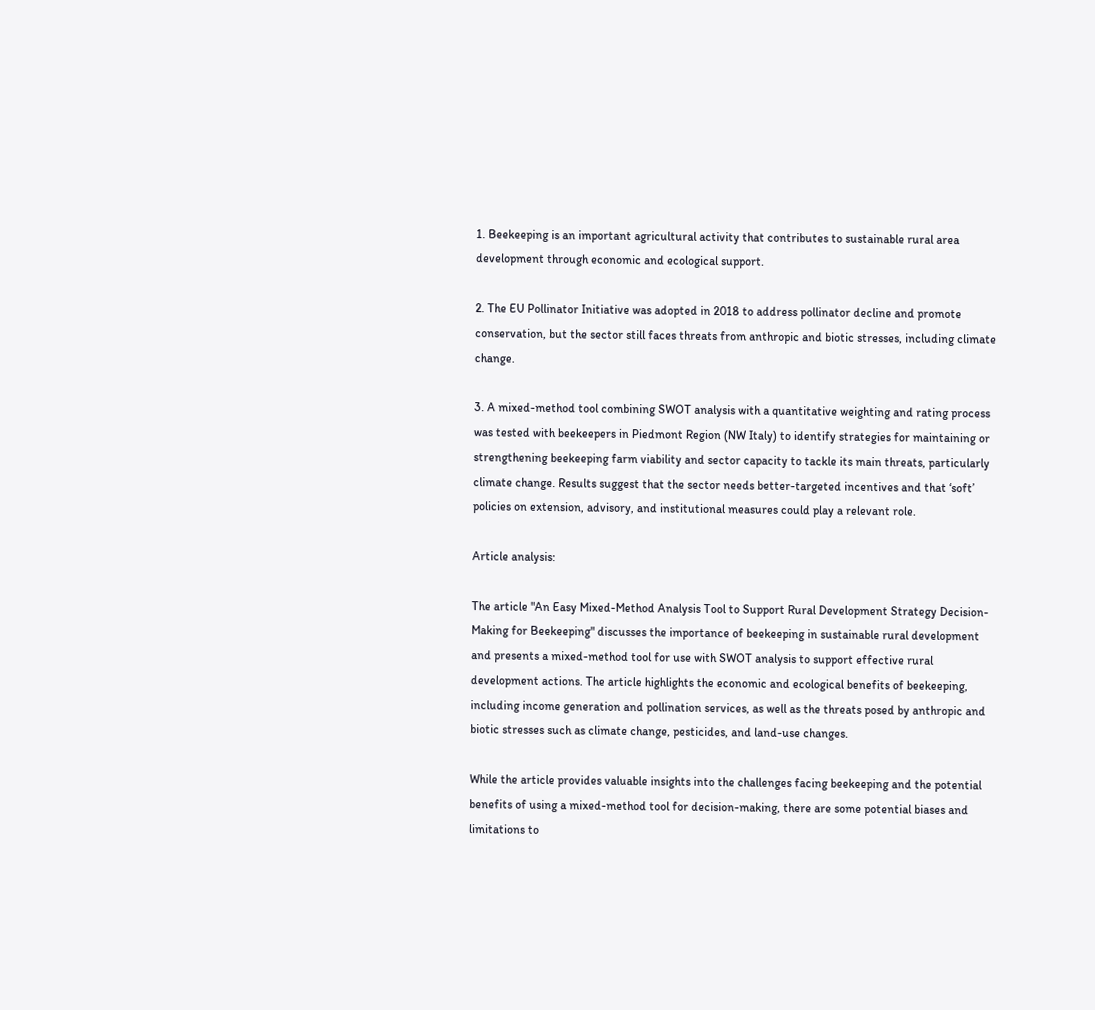1. Beekeeping is an important agricultural activity that contributes to sustainable rural area development through economic and ecological support.

2. The EU Pollinator Initiative was adopted in 2018 to address pollinator decline and promote conservation, but the sector still faces threats from anthropic and biotic stresses, including climate change.

3. A mixed-method tool combining SWOT analysis with a quantitative weighting and rating process was tested with beekeepers in Piedmont Region (NW Italy) to identify strategies for maintaining or strengthening beekeeping farm viability and sector capacity to tackle its main threats, particularly climate change. Results suggest that the sector needs better-targeted incentives and that ‘soft’ policies on extension, advisory, and institutional measures could play a relevant role.

Article analysis:

The article "An Easy Mixed-Method Analysis Tool to Support Rural Development Strategy Decision-Making for Beekeeping" discusses the importance of beekeeping in sustainable rural development and presents a mixed-method tool for use with SWOT analysis to support effective rural development actions. The article highlights the economic and ecological benefits of beekeeping, including income generation and pollination services, as well as the threats posed by anthropic and biotic stresses such as climate change, pesticides, and land-use changes.

While the article provides valuable insights into the challenges facing beekeeping and the potential benefits of using a mixed-method tool for decision-making, there are some potential biases and limitations to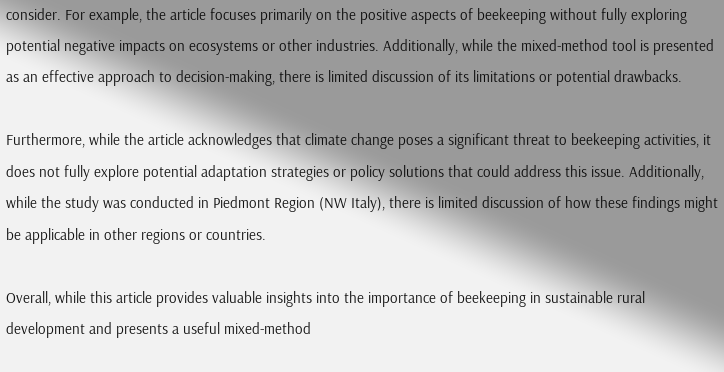consider. For example, the article focuses primarily on the positive aspects of beekeeping without fully exploring potential negative impacts on ecosystems or other industries. Additionally, while the mixed-method tool is presented as an effective approach to decision-making, there is limited discussion of its limitations or potential drawbacks.

Furthermore, while the article acknowledges that climate change poses a significant threat to beekeeping activities, it does not fully explore potential adaptation strategies or policy solutions that could address this issue. Additionally, while the study was conducted in Piedmont Region (NW Italy), there is limited discussion of how these findings might be applicable in other regions or countries.

Overall, while this article provides valuable insights into the importance of beekeeping in sustainable rural development and presents a useful mixed-method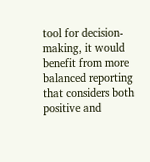tool for decision-making, it would benefit from more balanced reporting that considers both positive and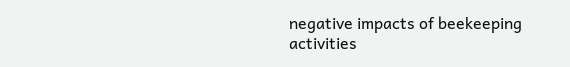negative impacts of beekeeping activities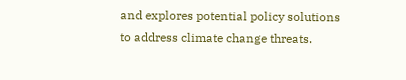and explores potential policy solutions to address climate change threats.